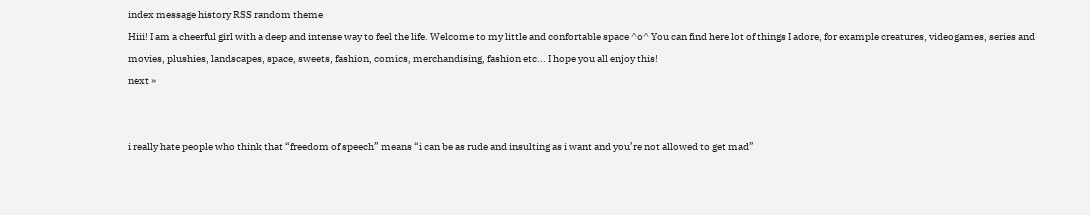index message history RSS random theme
Hiii! I am a cheerful girl with a deep and intense way to feel the life. Welcome to my little and confortable space ^o^ You can find here lot of things I adore, for example creatures, videogames, series and movies, plushies, landscapes, space, sweets, fashion, comics, merchandising, fashion etc... I hope you all enjoy this!
next »


i really hate people who think that “freedom of speech” means “i can be as rude and insulting as i want and you’re not allowed to get mad”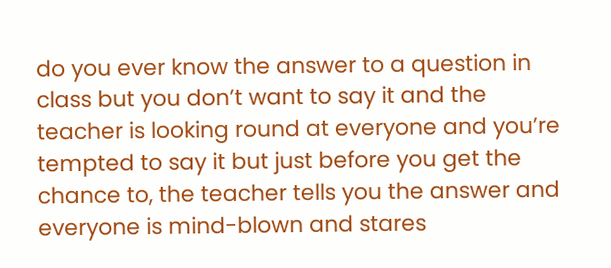do you ever know the answer to a question in class but you don’t want to say it and the teacher is looking round at everyone and you’re tempted to say it but just before you get the chance to, the teacher tells you the answer and everyone is mind-blown and stares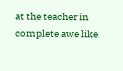at the teacher in complete awe like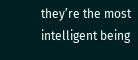they’re the most intelligent being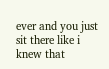ever and you just sit there like i knew that